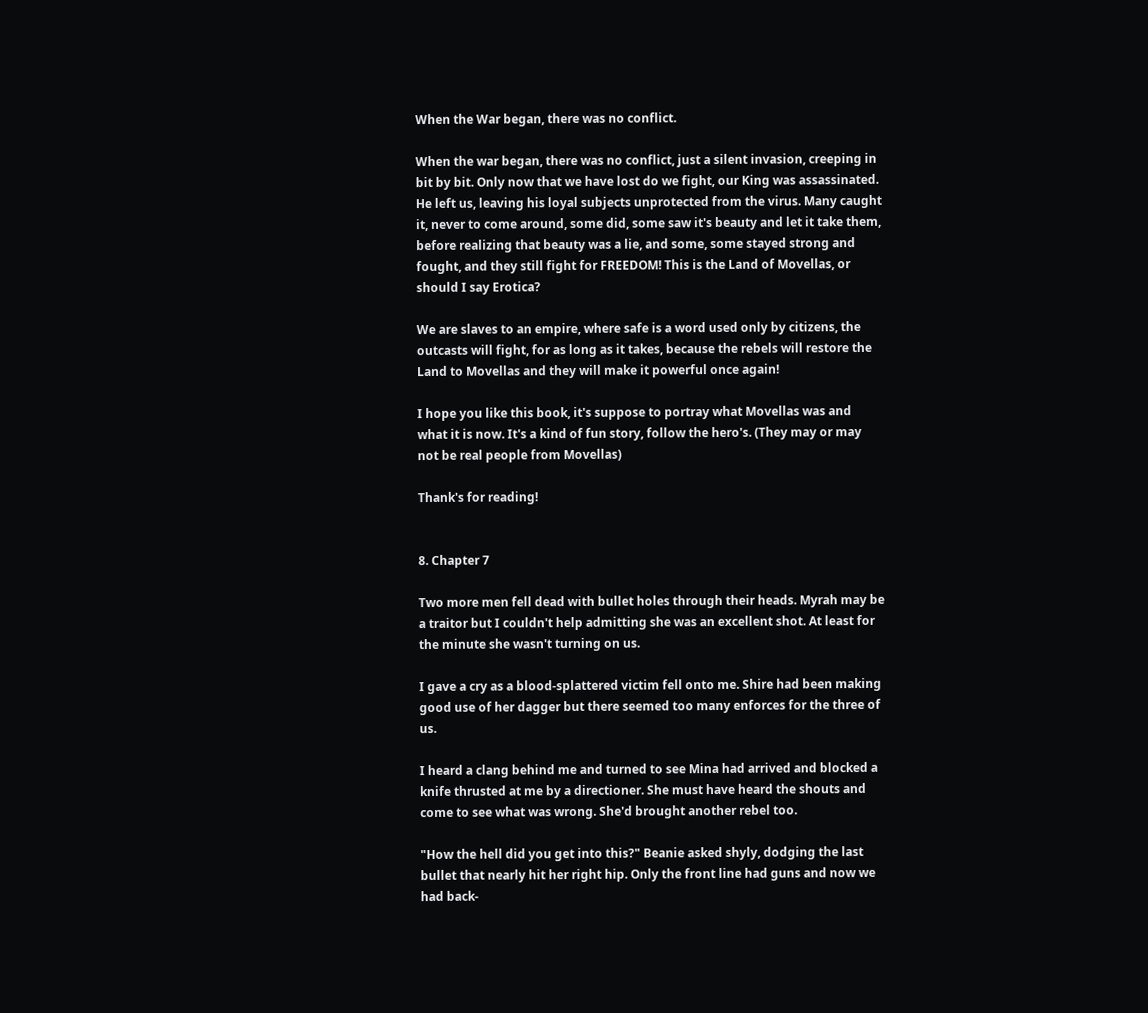When the War began, there was no conflict.

When the war began, there was no conflict, just a silent invasion, creeping in bit by bit. Only now that we have lost do we fight, our King was assassinated. He left us, leaving his loyal subjects unprotected from the virus. Many caught it, never to come around, some did, some saw it's beauty and let it take them, before realizing that beauty was a lie, and some, some stayed strong and fought, and they still fight for FREEDOM! This is the Land of Movellas, or should I say Erotica?

We are slaves to an empire, where safe is a word used only by citizens, the outcasts will fight, for as long as it takes, because the rebels will restore the Land to Movellas and they will make it powerful once again!

I hope you like this book, it's suppose to portray what Movellas was and what it is now. It's a kind of fun story, follow the hero's. (They may or may not be real people from Movellas)

Thank's for reading!


8. Chapter 7

Two more men fell dead with bullet holes through their heads. Myrah may be a traitor but I couldn't help admitting she was an excellent shot. At least for the minute she wasn't turning on us.

I gave a cry as a blood-splattered victim fell onto me. Shire had been making good use of her dagger but there seemed too many enforces for the three of us.

I heard a clang behind me and turned to see Mina had arrived and blocked a knife thrusted at me by a directioner. She must have heard the shouts and come to see what was wrong. She'd brought another rebel too.

"How the hell did you get into this?" Beanie asked shyly, dodging the last bullet that nearly hit her right hip. Only the front line had guns and now we had back-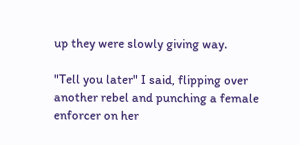up they were slowly giving way.

"Tell you later" I said, flipping over another rebel and punching a female enforcer on her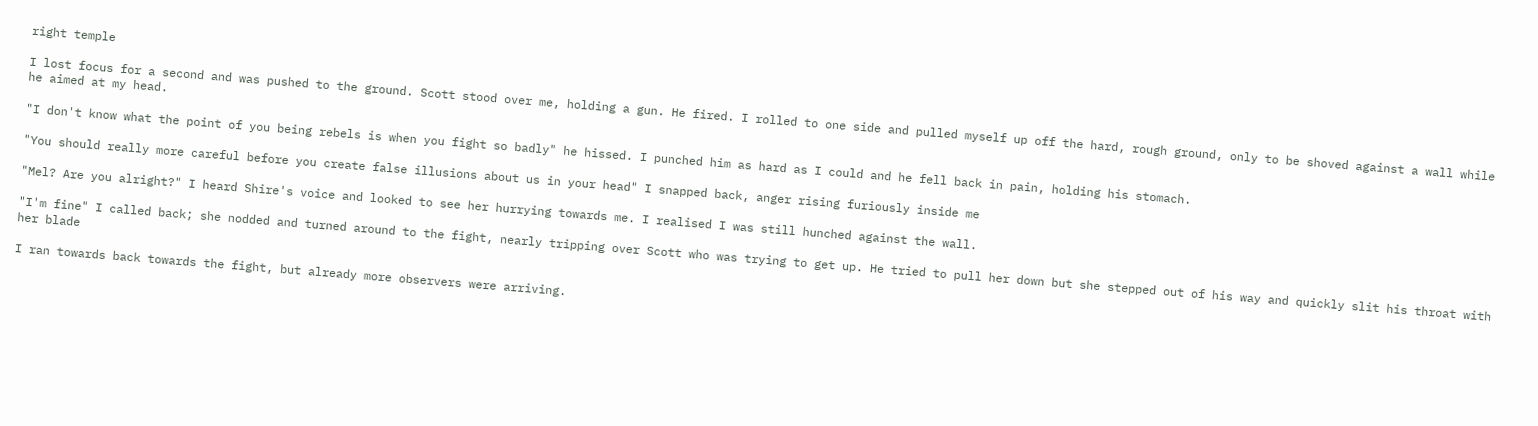right temple

I lost focus for a second and was pushed to the ground. Scott stood over me, holding a gun. He fired. I rolled to one side and pulled myself up off the hard, rough ground, only to be shoved against a wall while he aimed at my head.

"I don't know what the point of you being rebels is when you fight so badly" he hissed. I punched him as hard as I could and he fell back in pain, holding his stomach.

"You should really more careful before you create false illusions about us in your head" I snapped back, anger rising furiously inside me

"Mel? Are you alright?" I heard Shire's voice and looked to see her hurrying towards me. I realised I was still hunched against the wall.

"I'm fine" I called back; she nodded and turned around to the fight, nearly tripping over Scott who was trying to get up. He tried to pull her down but she stepped out of his way and quickly slit his throat with her blade

I ran towards back towards the fight, but already more observers were arriving.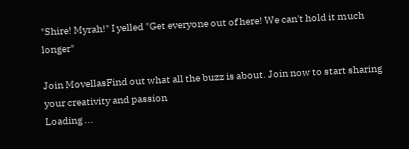"Shire! Myrah!" I yelled "Get everyone out of here! We can't hold it much longer"

Join MovellasFind out what all the buzz is about. Join now to start sharing your creativity and passion
Loading ...